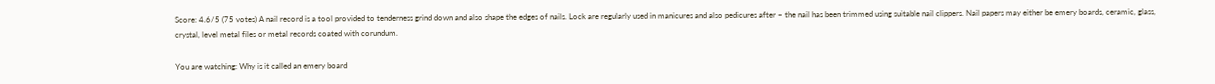Score: 4.6/5 (75 votes) A nail record is a tool provided to tenderness grind down and also shape the edges of nails. Lock are regularly used in manicures and also pedicures after ~ the nail has been trimmed using suitable nail clippers. Nail papers may either be emery boards, ceramic, glass, crystal, level metal files or metal records coated with corundum.

You are watching: Why is it called an emery board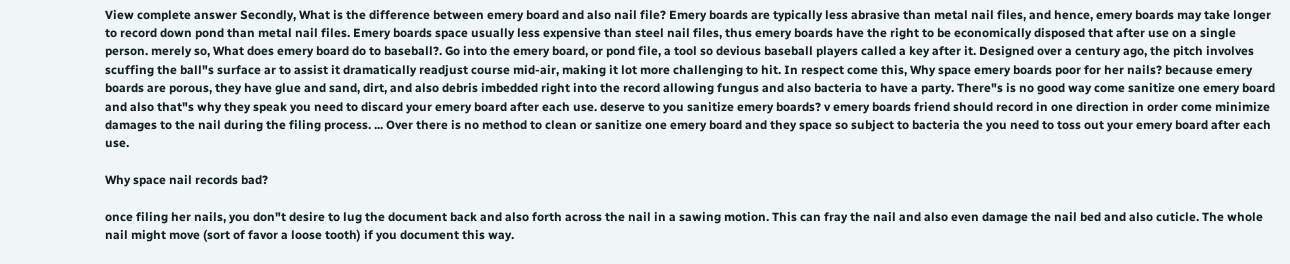View complete answer Secondly, What is the difference between emery board and also nail file? Emery boards are typically less abrasive than metal nail files, and hence, emery boards may take longer to record down pond than metal nail files. Emery boards space usually less expensive than steel nail files, thus emery boards have the right to be economically disposed that after use on a single person. merely so, What does emery board do to baseball?. Go into the emery board, or pond file, a tool so devious baseball players called a key after it. Designed over a century ago, the pitch involves scuffing the ball"s surface ar to assist it dramatically readjust course mid-air, making it lot more challenging to hit. In respect come this, Why space emery boards poor for her nails? because emery boards are porous, they have glue and sand, dirt, and also debris imbedded right into the record allowing fungus and also bacteria to have a party. There"s is no good way come sanitize one emery board and also that"s why they speak you need to discard your emery board after each use. deserve to you sanitize emery boards? v emery boards friend should record in one direction in order come minimize damages to the nail during the filing process. ... Over there is no method to clean or sanitize one emery board and they space so subject to bacteria the you need to toss out your emery board after each use.

Why space nail records bad?

once filing her nails, you don"t desire to lug the document back and also forth across the nail in a sawing motion. This can fray the nail and also even damage the nail bed and also cuticle. The whole nail might move (sort of favor a loose tooth) if you document this way.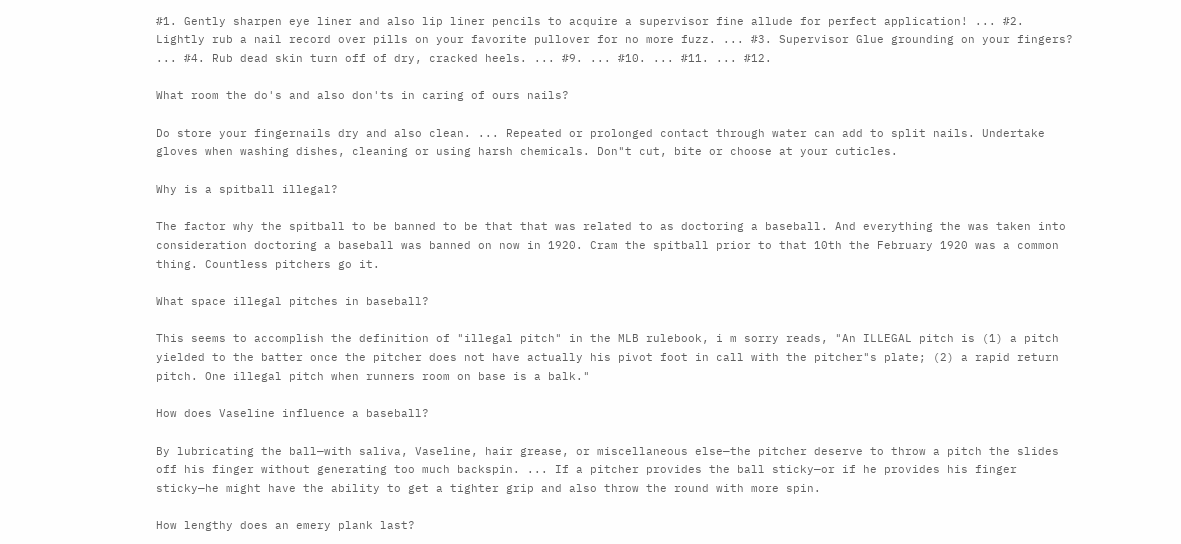#1. Gently sharpen eye liner and also lip liner pencils to acquire a supervisor fine allude for perfect application! ... #2. Lightly rub a nail record over pills on your favorite pullover for no more fuzz. ... #3. Supervisor Glue grounding on your fingers? ... #4. Rub dead skin turn off of dry, cracked heels. ... #9. ... #10. ... #11. ... #12.

What room the do's and also don'ts in caring of ours nails?

Do store your fingernails dry and also clean. ... Repeated or prolonged contact through water can add to split nails. Undertake gloves when washing dishes, cleaning or using harsh chemicals. Don"t cut, bite or choose at your cuticles.

Why is a spitball illegal?

The factor why the spitball to be banned to be that that was related to as doctoring a baseball. And everything the was taken into consideration doctoring a baseball was banned on now in 1920. Cram the spitball prior to that 10th the February 1920 was a common thing. Countless pitchers go it.

What space illegal pitches in baseball?

This seems to accomplish the definition of "illegal pitch" in the MLB rulebook, i m sorry reads, "An ILLEGAL pitch is (1) a pitch yielded to the batter once the pitcher does not have actually his pivot foot in call with the pitcher"s plate; (2) a rapid return pitch. One illegal pitch when runners room on base is a balk."

How does Vaseline influence a baseball?

By lubricating the ball—with saliva, Vaseline, hair grease, or miscellaneous else—the pitcher deserve to throw a pitch the slides off his finger without generating too much backspin. ... If a pitcher provides the ball sticky—or if he provides his finger sticky—he might have the ability to get a tighter grip and also throw the round with more spin.

How lengthy does an emery plank last?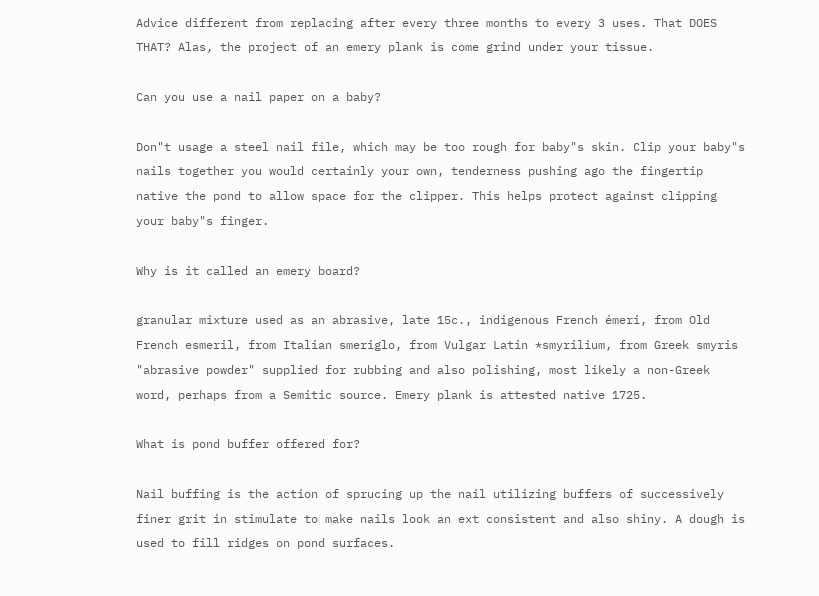Advice different from replacing after every three months to every 3 uses. That DOES THAT? Alas, the project of an emery plank is come grind under your tissue.

Can you use a nail paper on a baby?

Don"t usage a steel nail file, which may be too rough for baby"s skin. Clip your baby"s nails together you would certainly your own, tenderness pushing ago the fingertip native the pond to allow space for the clipper. This helps protect against clipping your baby"s finger.

Why is it called an emery board?

granular mixture used as an abrasive, late 15c., indigenous French émeri, from Old French esmeril, from Italian smeriglo, from Vulgar Latin *smyrilium, from Greek smyris "abrasive powder" supplied for rubbing and also polishing, most likely a non-Greek word, perhaps from a Semitic source. Emery plank is attested native 1725.

What is pond buffer offered for?

Nail buffing is the action of sprucing up the nail utilizing buffers of successively finer grit in stimulate to make nails look an ext consistent and also shiny. A dough is used to fill ridges on pond surfaces.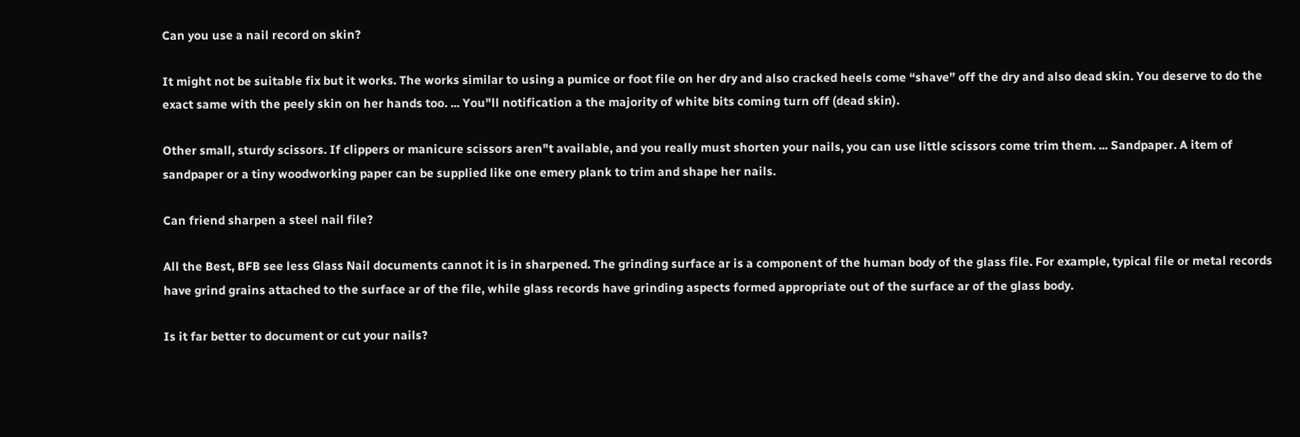Can you use a nail record on skin?

It might not be suitable fix but it works. The works similar to using a pumice or foot file on her dry and also cracked heels come “shave” off the dry and also dead skin. You deserve to do the exact same with the peely skin on her hands too. ... You"ll notification a the majority of white bits coming turn off (dead skin).

Other small, sturdy scissors. If clippers or manicure scissors aren"t available, and you really must shorten your nails, you can use little scissors come trim them. ... Sandpaper. A item of sandpaper or a tiny woodworking paper can be supplied like one emery plank to trim and shape her nails.

Can friend sharpen a steel nail file?

All the Best, BFB see less Glass Nail documents cannot it is in sharpened. The grinding surface ar is a component of the human body of the glass file. For example, typical file or metal records have grind grains attached to the surface ar of the file, while glass records have grinding aspects formed appropriate out of the surface ar of the glass body.

Is it far better to document or cut your nails?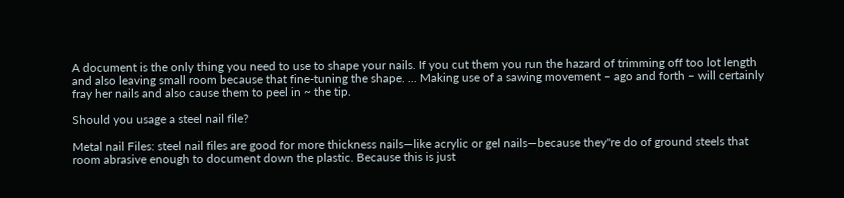A document is the only thing you need to use to shape your nails. If you cut them you run the hazard of trimming off too lot length and also leaving small room because that fine-tuning the shape. ... Making use of a sawing movement – ago and forth – will certainly fray her nails and also cause them to peel in ~ the tip.

Should you usage a steel nail file?

Metal nail Files: steel nail files are good for more thickness nails—like acrylic or gel nails—because they"re do of ground steels that room abrasive enough to document down the plastic. Because this is just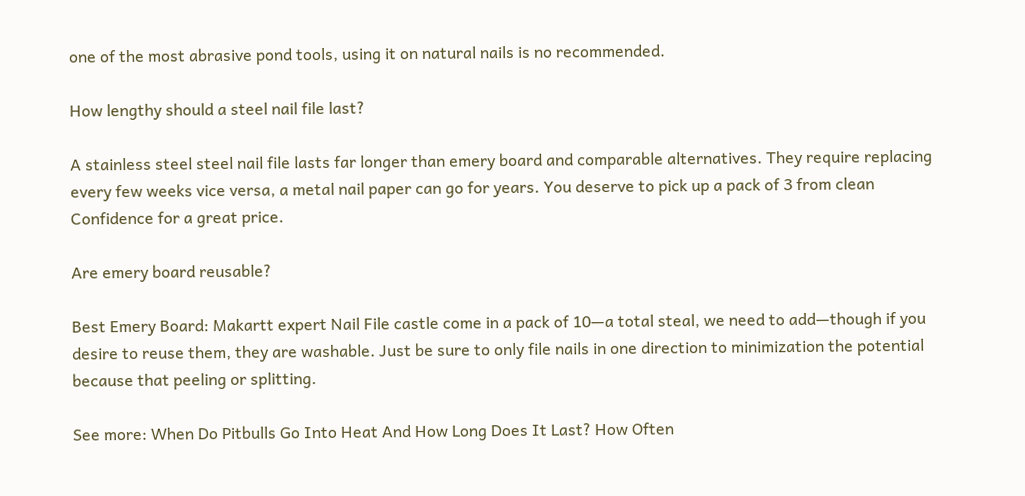one of the most abrasive pond tools, using it on natural nails is no recommended.

How lengthy should a steel nail file last?

A stainless steel steel nail file lasts far longer than emery board and comparable alternatives. They require replacing every few weeks vice versa, a metal nail paper can go for years. You deserve to pick up a pack of 3 from clean Confidence for a great price.

Are emery board reusable?

Best Emery Board: Makartt expert Nail File castle come in a pack of 10—a total steal, we need to add—though if you desire to reuse them, they are washable. Just be sure to only file nails in one direction to minimization the potential because that peeling or splitting.

See more: When Do Pitbulls Go Into Heat And How Long Does It Last? How Often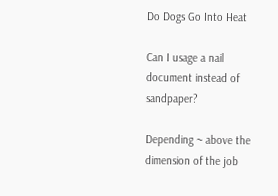Do Dogs Go Into Heat

Can I usage a nail document instead of sandpaper?

Depending ~ above the dimension of the job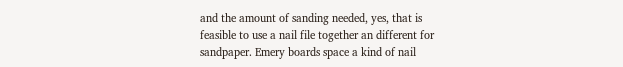and the amount of sanding needed, yes, that is feasible to use a nail file together an different for sandpaper. Emery boards space a kind of nail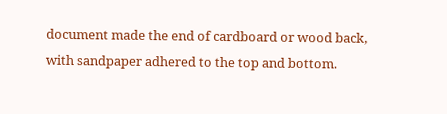document made the end of cardboard or wood back, with sandpaper adhered to the top and bottom.